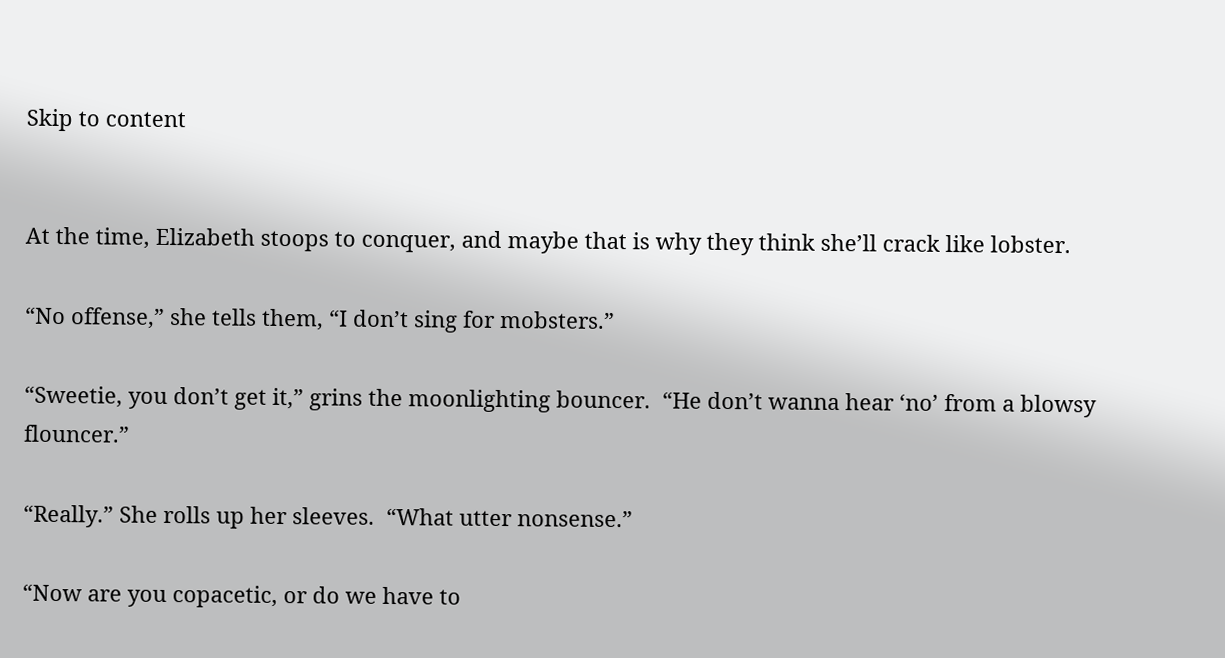Skip to content


At the time, Elizabeth stoops to conquer, and maybe that is why they think she’ll crack like lobster.

“No offense,” she tells them, “I don’t sing for mobsters.”

“Sweetie, you don’t get it,” grins the moonlighting bouncer.  “He don’t wanna hear ‘no’ from a blowsy flouncer.”

“Really.” She rolls up her sleeves.  “What utter nonsense.”

“Now are you copacetic, or do we have to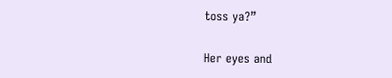toss ya?”

Her eyes and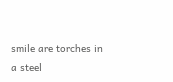smile are torches in a steel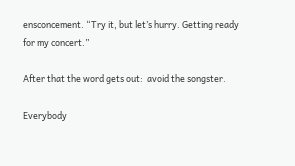ensconcement. “Try it, but let’s hurry. Getting ready for my concert.”

After that the word gets out:  avoid the songster.

Everybody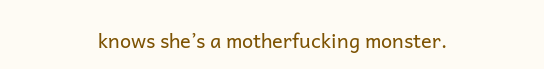knows she’s a motherfucking monster.